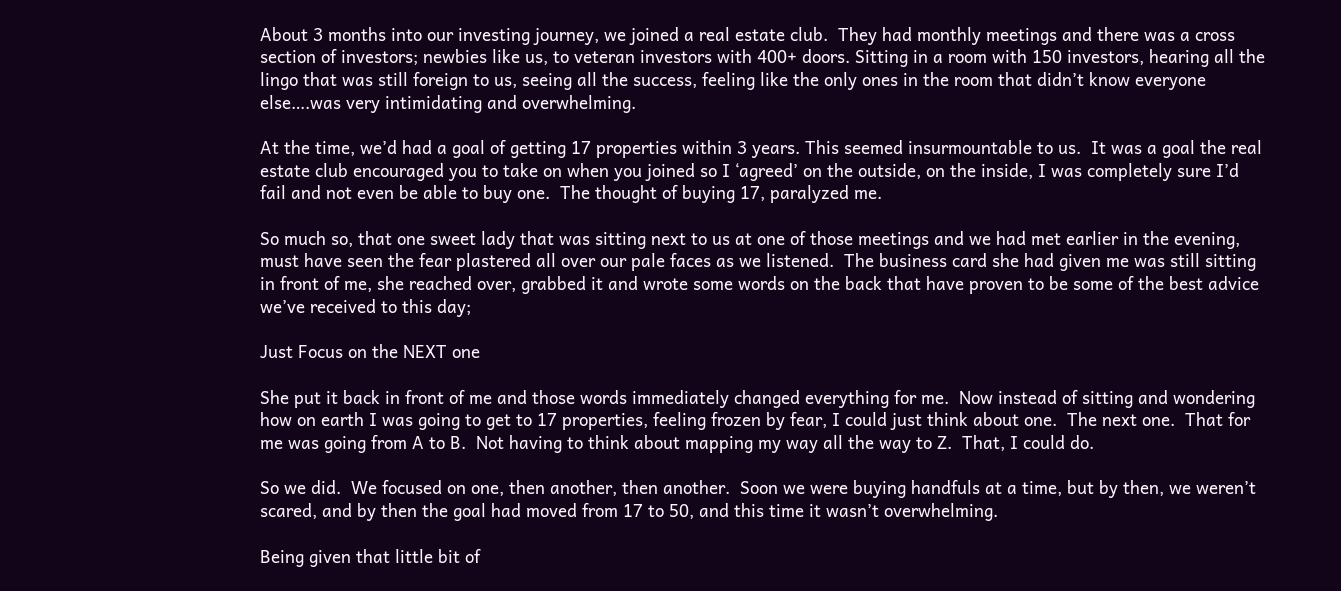About 3 months into our investing journey, we joined a real estate club.  They had monthly meetings and there was a cross section of investors; newbies like us, to veteran investors with 400+ doors. Sitting in a room with 150 investors, hearing all the lingo that was still foreign to us, seeing all the success, feeling like the only ones in the room that didn’t know everyone else….was very intimidating and overwhelming.

At the time, we’d had a goal of getting 17 properties within 3 years. This seemed insurmountable to us.  It was a goal the real estate club encouraged you to take on when you joined so I ‘agreed’ on the outside, on the inside, I was completely sure I’d fail and not even be able to buy one.  The thought of buying 17, paralyzed me.

So much so, that one sweet lady that was sitting next to us at one of those meetings and we had met earlier in the evening, must have seen the fear plastered all over our pale faces as we listened.  The business card she had given me was still sitting in front of me, she reached over, grabbed it and wrote some words on the back that have proven to be some of the best advice we’ve received to this day;

Just Focus on the NEXT one

She put it back in front of me and those words immediately changed everything for me.  Now instead of sitting and wondering how on earth I was going to get to 17 properties, feeling frozen by fear, I could just think about one.  The next one.  That for me was going from A to B.  Not having to think about mapping my way all the way to Z.  That, I could do.

So we did.  We focused on one, then another, then another.  Soon we were buying handfuls at a time, but by then, we weren’t scared, and by then the goal had moved from 17 to 50, and this time it wasn’t overwhelming.

Being given that little bit of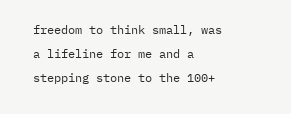freedom to think small, was a lifeline for me and a stepping stone to the 100+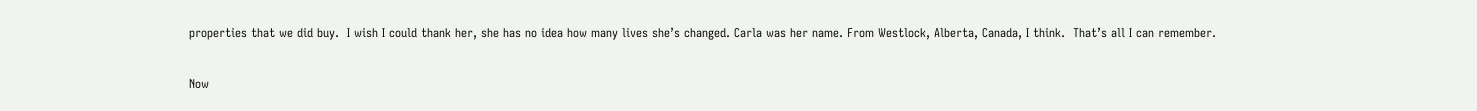properties that we did buy.  I wish I could thank her, she has no idea how many lives she’s changed. Carla was her name. From Westlock, Alberta, Canada, I think.  That’s all I can remember.

Now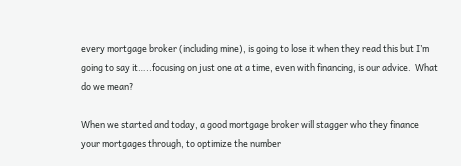every mortgage broker (including mine), is going to lose it when they read this but I’m going to say it…..focusing on just one at a time, even with financing, is our advice.  What do we mean?

When we started and today, a good mortgage broker will stagger who they finance your mortgages through, to optimize the number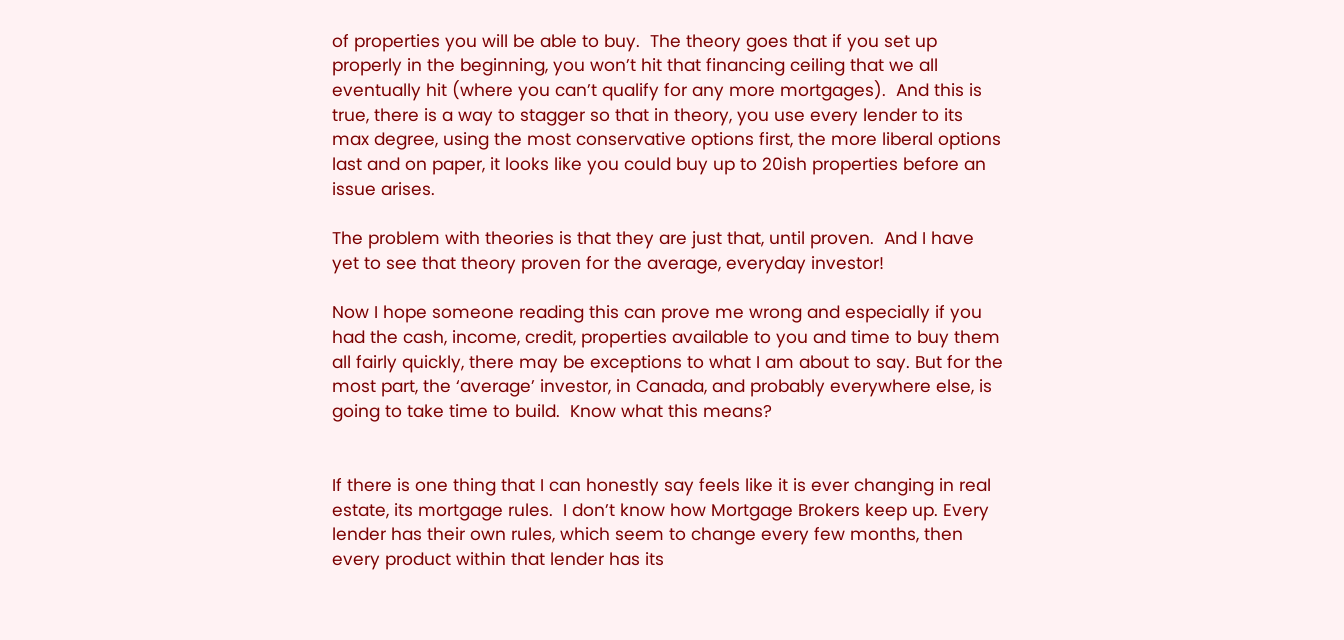of properties you will be able to buy.  The theory goes that if you set up properly in the beginning, you won’t hit that financing ceiling that we all eventually hit (where you can’t qualify for any more mortgages).  And this is true, there is a way to stagger so that in theory, you use every lender to its max degree, using the most conservative options first, the more liberal options last and on paper, it looks like you could buy up to 20ish properties before an issue arises.

The problem with theories is that they are just that, until proven.  And I have yet to see that theory proven for the average, everyday investor!

Now I hope someone reading this can prove me wrong and especially if you had the cash, income, credit, properties available to you and time to buy them all fairly quickly, there may be exceptions to what I am about to say. But for the most part, the ‘average’ investor, in Canada, and probably everywhere else, is going to take time to build.  Know what this means?


If there is one thing that I can honestly say feels like it is ever changing in real estate, its mortgage rules.  I don’t know how Mortgage Brokers keep up. Every lender has their own rules, which seem to change every few months, then every product within that lender has its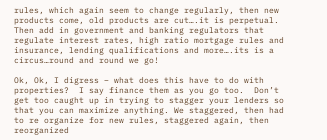rules, which again seem to change regularly, then new products come, old products are cut….it is perpetual.  Then add in government and banking regulators that regulate interest rates, high ratio mortgage rules and insurance, lending qualifications and more….its is a circus…round and round we go!

Ok, Ok, I digress – what does this have to do with properties?  I say finance them as you go too.  Don’t get too caught up in trying to stagger your lenders so that you can maximize anything. We staggered, then had to re organize for new rules, staggered again, then reorganized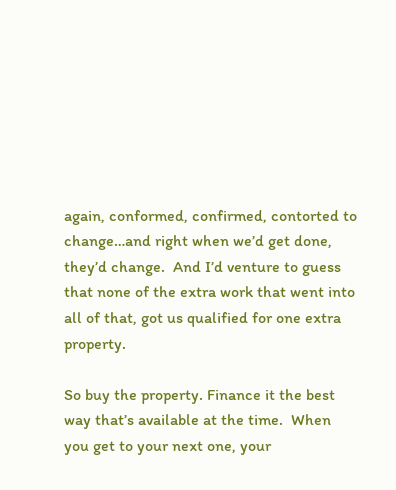again, conformed, confirmed, contorted to change…and right when we’d get done, they’d change.  And I’d venture to guess that none of the extra work that went into all of that, got us qualified for one extra property.

So buy the property. Finance it the best way that’s available at the time.  When you get to your next one, your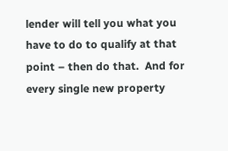lender will tell you what you have to do to qualify at that point – then do that.  And for every single new property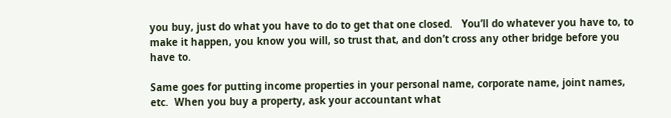you buy, just do what you have to do to get that one closed.   You’ll do whatever you have to, to make it happen, you know you will, so trust that, and don’t cross any other bridge before you have to.

Same goes for putting income properties in your personal name, corporate name, joint names, etc.  When you buy a property, ask your accountant what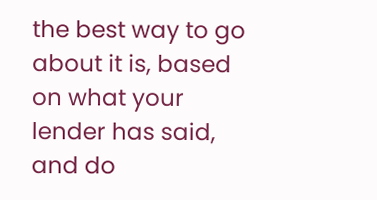the best way to go about it is, based on what your lender has said, and do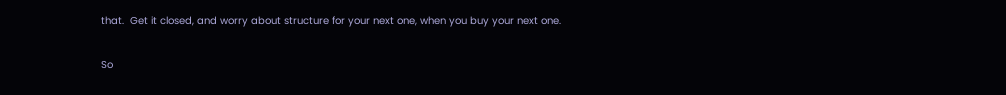that.  Get it closed, and worry about structure for your next one, when you buy your next one.

So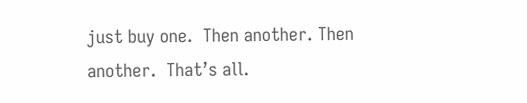just buy one.  Then another. Then another.  That’s all.